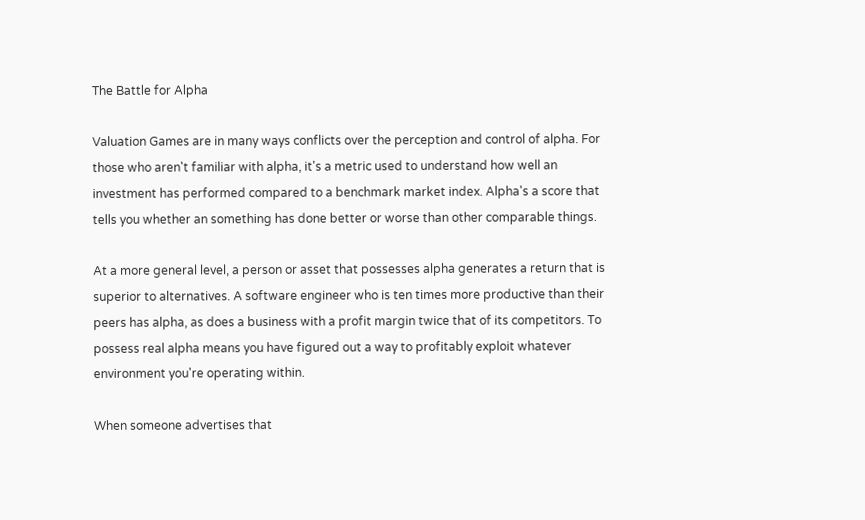The Battle for Alpha

Valuation Games are in many ways conflicts over the perception and control of alpha. For those who aren't familiar with alpha, it's a metric used to understand how well an investment has performed compared to a benchmark market index. Alpha's a score that tells you whether an something has done better or worse than other comparable things.

At a more general level, a person or asset that possesses alpha generates a return that is superior to alternatives. A software engineer who is ten times more productive than their peers has alpha, as does a business with a profit margin twice that of its competitors. To possess real alpha means you have figured out a way to profitably exploit whatever environment you're operating within.

When someone advertises that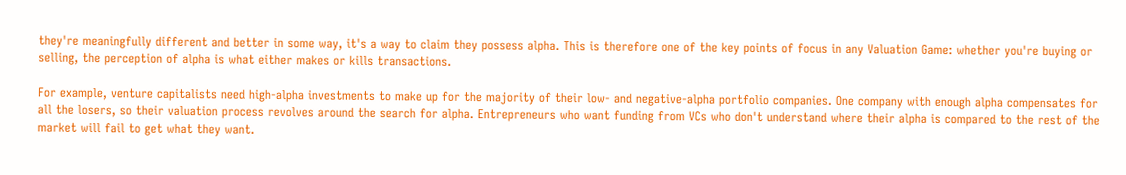they're meaningfully different and better in some way, it's a way to claim they possess alpha. This is therefore one of the key points of focus in any Valuation Game: whether you're buying or selling, the perception of alpha is what either makes or kills transactions.

For example, venture capitalists need high-alpha investments to make up for the majority of their low- and negative-alpha portfolio companies. One company with enough alpha compensates for all the losers, so their valuation process revolves around the search for alpha. Entrepreneurs who want funding from VCs who don't understand where their alpha is compared to the rest of the market will fail to get what they want.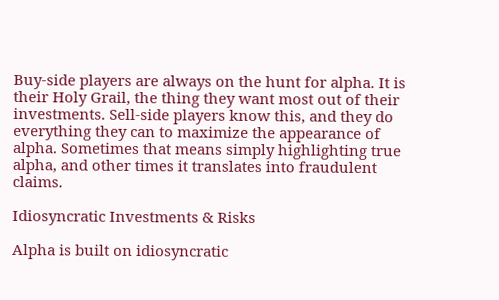Buy-side players are always on the hunt for alpha. It is their Holy Grail, the thing they want most out of their investments. Sell-side players know this, and they do everything they can to maximize the appearance of alpha. Sometimes that means simply highlighting true alpha, and other times it translates into fraudulent claims.

Idiosyncratic Investments & Risks

Alpha is built on idiosyncratic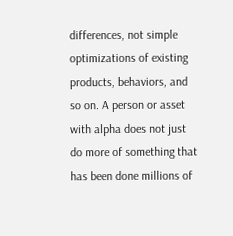differences, not simple optimizations of existing products, behaviors, and so on. A person or asset with alpha does not just do more of something that has been done millions of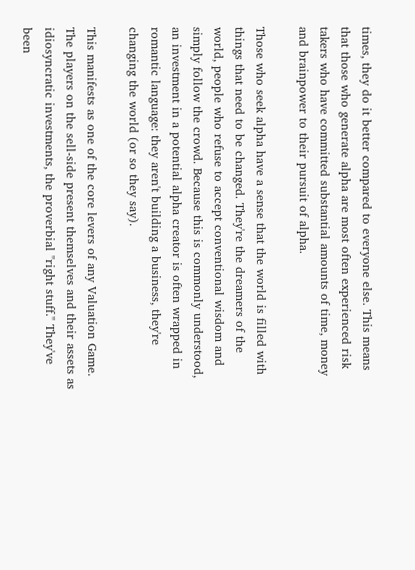times, they do it better compared to everyone else. This means that those who generate alpha are most often experienced risk takers who have committed substantial amounts of time, money and brainpower to their pursuit of alpha.

Those who seek alpha have a sense that the world is filled with things that need to be changed. They're the dreamers of the world, people who refuse to accept conventional wisdom and simply follow the crowd. Because this is commonly understood, an investment in a potential alpha creator is often wrapped in romantic language: they aren't building a business, they're changing the world (or so they say).

This manifests as one of the core levers of any Valuation Game. The players on the sell-side present themselves and their assets as idiosyncratic investments, the proverbial "right stuff." They've been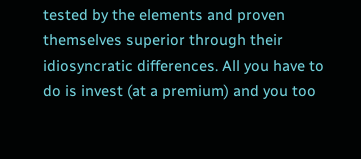tested by the elements and proven themselves superior through their idiosyncratic differences. All you have to do is invest (at a premium) and you too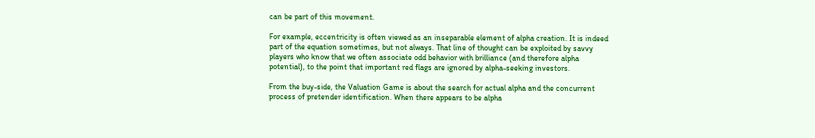can be part of this movement.

For example, eccentricity is often viewed as an inseparable element of alpha creation. It is indeed part of the equation sometimes, but not always. That line of thought can be exploited by savvy players who know that we often associate odd behavior with brilliance (and therefore alpha potential), to the point that important red flags are ignored by alpha-seeking investors.

From the buy-side, the Valuation Game is about the search for actual alpha and the concurrent process of pretender identification. When there appears to be alpha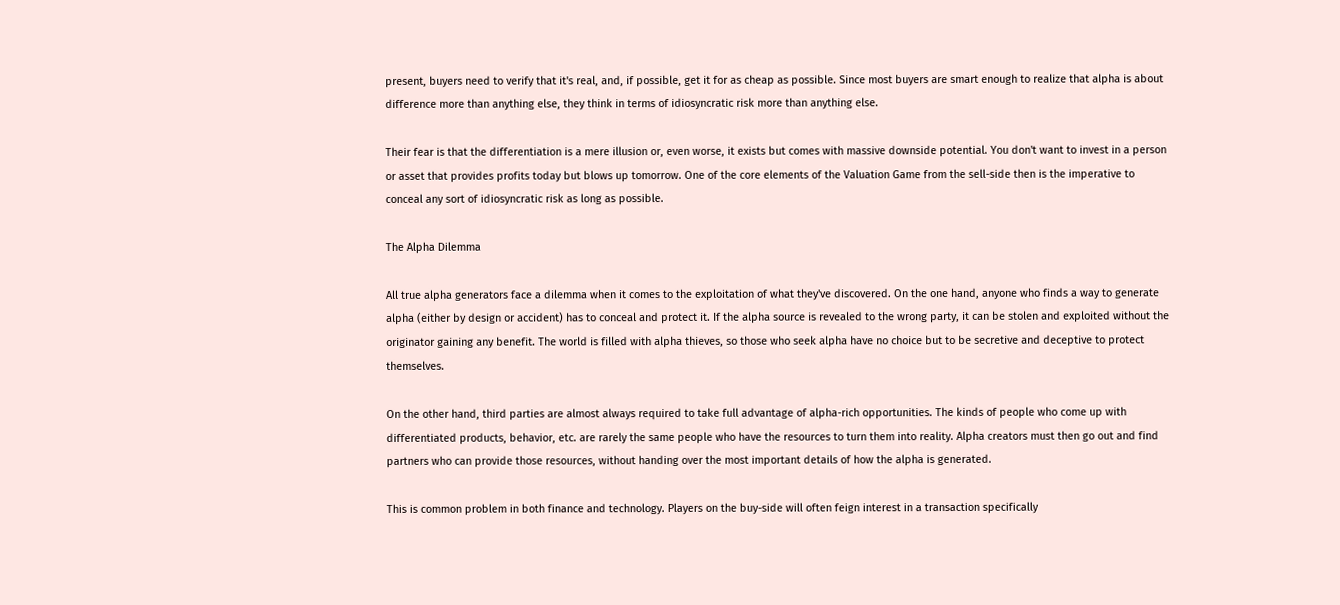present, buyers need to verify that it's real, and, if possible, get it for as cheap as possible. Since most buyers are smart enough to realize that alpha is about difference more than anything else, they think in terms of idiosyncratic risk more than anything else.

Their fear is that the differentiation is a mere illusion or, even worse, it exists but comes with massive downside potential. You don't want to invest in a person or asset that provides profits today but blows up tomorrow. One of the core elements of the Valuation Game from the sell-side then is the imperative to conceal any sort of idiosyncratic risk as long as possible.

The Alpha Dilemma

All true alpha generators face a dilemma when it comes to the exploitation of what they've discovered. On the one hand, anyone who finds a way to generate alpha (either by design or accident) has to conceal and protect it. If the alpha source is revealed to the wrong party, it can be stolen and exploited without the originator gaining any benefit. The world is filled with alpha thieves, so those who seek alpha have no choice but to be secretive and deceptive to protect themselves.

On the other hand, third parties are almost always required to take full advantage of alpha-rich opportunities. The kinds of people who come up with differentiated products, behavior, etc. are rarely the same people who have the resources to turn them into reality. Alpha creators must then go out and find partners who can provide those resources, without handing over the most important details of how the alpha is generated.

This is common problem in both finance and technology. Players on the buy-side will often feign interest in a transaction specifically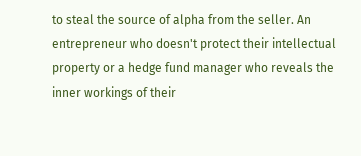to steal the source of alpha from the seller. An entrepreneur who doesn't protect their intellectual property or a hedge fund manager who reveals the inner workings of their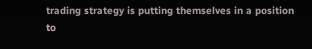trading strategy is putting themselves in a position to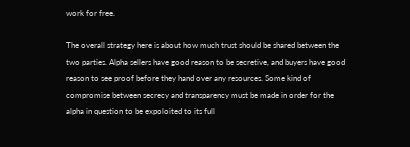work for free.

The overall strategy here is about how much trust should be shared between the two parties. Alpha sellers have good reason to be secretive, and buyers have good reason to see proof before they hand over any resources. Some kind of compromise between secrecy and transparency must be made in order for the alpha in question to be expoloited to its full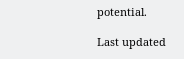potential.

Last updated